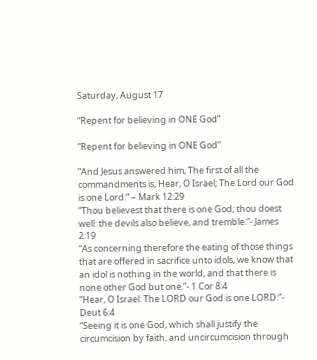Saturday, August 17

“Repent for believing in ONE God”

“Repent for believing in ONE God”

“And Jesus answered him, The first of all the commandments is, Hear, O Israel; The Lord our God is one Lord:” – Mark 12:29
“Thou believest that there is one God; thou doest well: the devils also believe, and tremble.”- James 2:19
“As concerning therefore the eating of those things that are offered in sacrifice unto idols, we know that an idol is nothing in the world, and that there is none other God but one.”- 1 Cor 8:4
“Hear, O Israel: The LORD our God is one LORD:”- Deut 6:4
“Seeing it is one God, which shall justify the circumcision by faith, and uncircumcision through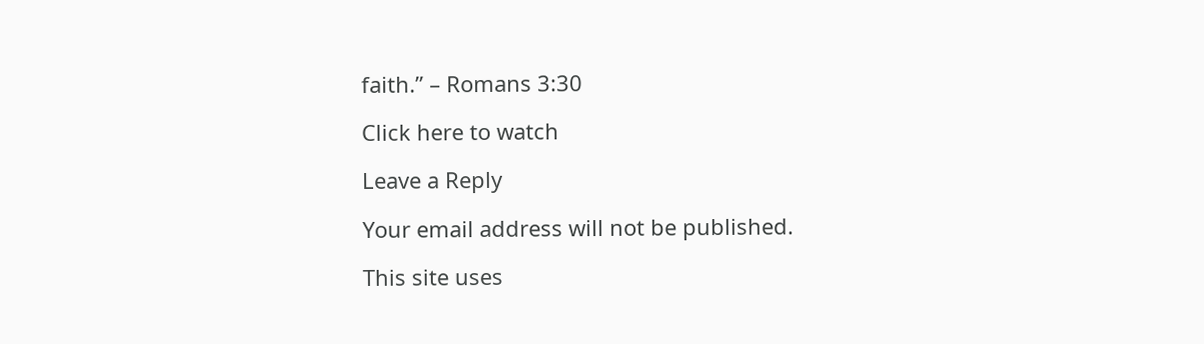faith.” – Romans 3:30

Click here to watch

Leave a Reply

Your email address will not be published.

This site uses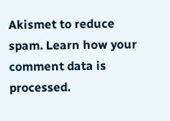Akismet to reduce spam. Learn how your comment data is processed.